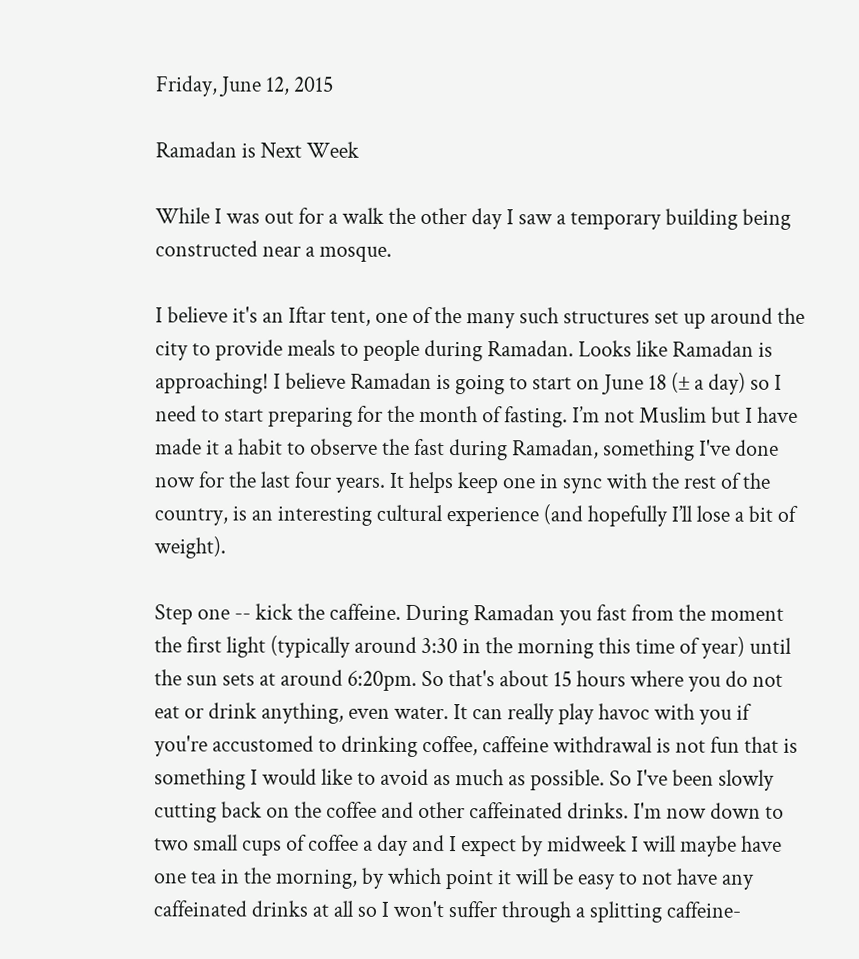Friday, June 12, 2015

Ramadan is Next Week

While I was out for a walk the other day I saw a temporary building being constructed near a mosque.

I believe it's an Iftar tent, one of the many such structures set up around the city to provide meals to people during Ramadan. Looks like Ramadan is approaching! I believe Ramadan is going to start on June 18 (± a day) so I need to start preparing for the month of fasting. I’m not Muslim but I have made it a habit to observe the fast during Ramadan, something I've done now for the last four years. It helps keep one in sync with the rest of the country, is an interesting cultural experience (and hopefully I’ll lose a bit of weight).

Step one -- kick the caffeine. During Ramadan you fast from the moment the first light (typically around 3:30 in the morning this time of year) until the sun sets at around 6:20pm. So that's about 15 hours where you do not eat or drink anything, even water. It can really play havoc with you if you're accustomed to drinking coffee, caffeine withdrawal is not fun that is something I would like to avoid as much as possible. So I've been slowly cutting back on the coffee and other caffeinated drinks. I'm now down to two small cups of coffee a day and I expect by midweek I will maybe have one tea in the morning, by which point it will be easy to not have any caffeinated drinks at all so I won't suffer through a splitting caffeine-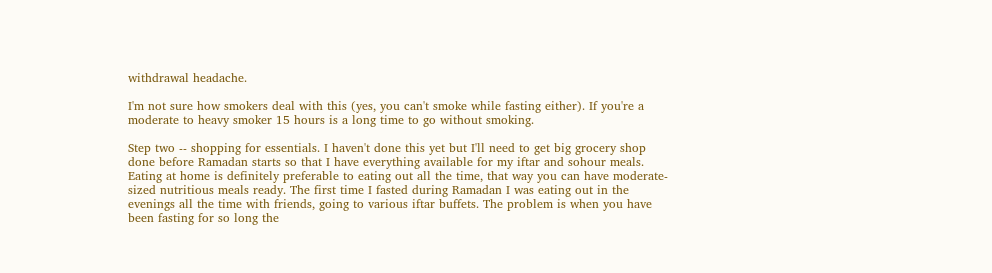withdrawal headache.

I'm not sure how smokers deal with this (yes, you can't smoke while fasting either). If you're a moderate to heavy smoker 15 hours is a long time to go without smoking.

Step two -- shopping for essentials. I haven't done this yet but I'll need to get big grocery shop done before Ramadan starts so that I have everything available for my iftar and sohour meals. Eating at home is definitely preferable to eating out all the time, that way you can have moderate-sized nutritious meals ready. The first time I fasted during Ramadan I was eating out in the evenings all the time with friends, going to various iftar buffets. The problem is when you have been fasting for so long the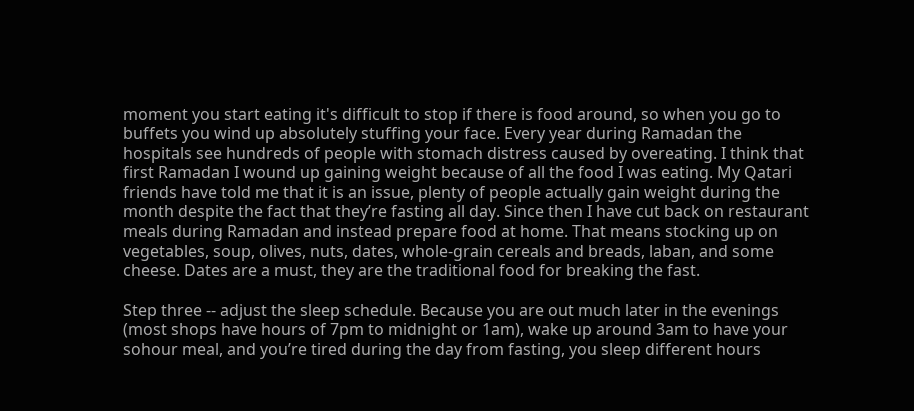moment you start eating it's difficult to stop if there is food around, so when you go to buffets you wind up absolutely stuffing your face. Every year during Ramadan the hospitals see hundreds of people with stomach distress caused by overeating. I think that first Ramadan I wound up gaining weight because of all the food I was eating. My Qatari friends have told me that it is an issue, plenty of people actually gain weight during the month despite the fact that they’re fasting all day. Since then I have cut back on restaurant meals during Ramadan and instead prepare food at home. That means stocking up on vegetables, soup, olives, nuts, dates, whole-grain cereals and breads, laban, and some cheese. Dates are a must, they are the traditional food for breaking the fast.

Step three -- adjust the sleep schedule. Because you are out much later in the evenings (most shops have hours of 7pm to midnight or 1am), wake up around 3am to have your sohour meal, and you’re tired during the day from fasting, you sleep different hours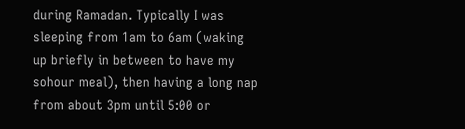during Ramadan. Typically I was sleeping from 1am to 6am (waking up briefly in between to have my sohour meal), then having a long nap from about 3pm until 5:00 or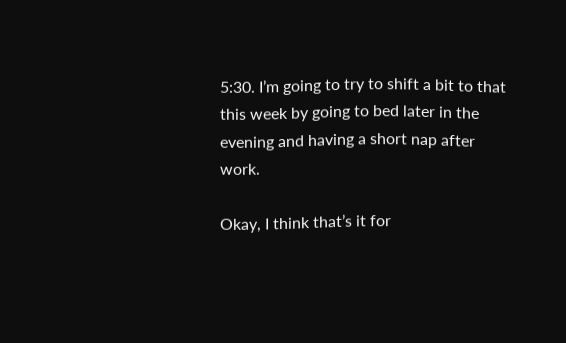5:30. I’m going to try to shift a bit to that this week by going to bed later in the evening and having a short nap after work.

Okay, I think that’s it for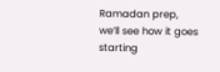Ramadan prep, we’ll see how it goes starting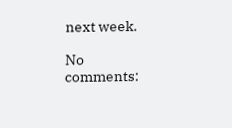next week.

No comments: